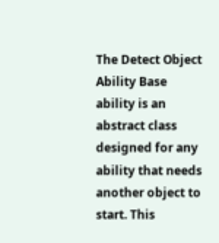The Detect Object Ability Base ability is an abstract class designed for any ability that needs another object to start. This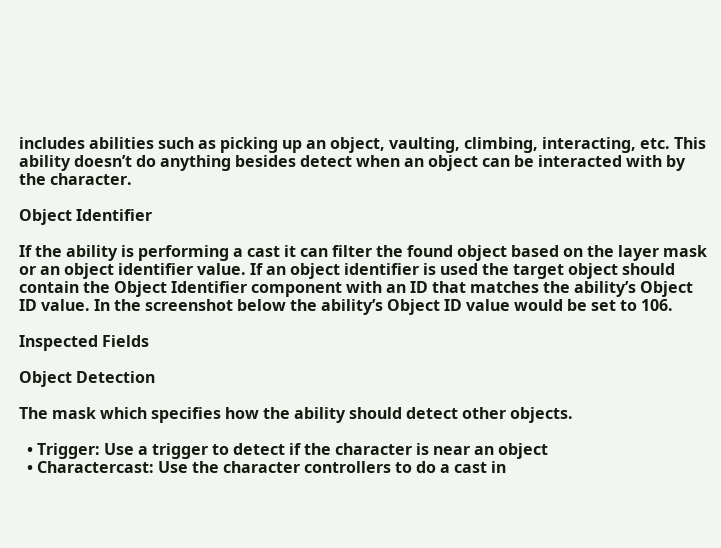includes abilities such as picking up an object, vaulting, climbing, interacting, etc. This ability doesn’t do anything besides detect when an object can be interacted with by the character.

Object Identifier

If the ability is performing a cast it can filter the found object based on the layer mask or an object identifier value. If an object identifier is used the target object should contain the Object Identifier component with an ID that matches the ability’s Object ID value. In the screenshot below the ability’s Object ID value would be set to 106.

Inspected Fields

Object Detection

The mask which specifies how the ability should detect other objects.

  • Trigger: Use a trigger to detect if the character is near an object
  • Charactercast: Use the character controllers to do a cast in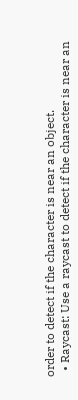order to detect if the character is near an object.
  • Raycast: Use a raycast to detect if the character is near an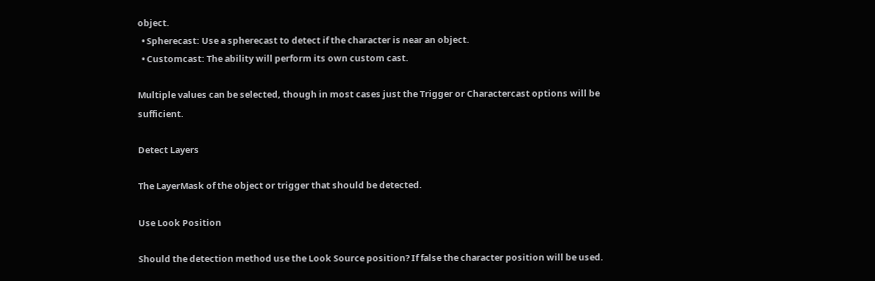object.
  • Spherecast: Use a spherecast to detect if the character is near an object.
  • Customcast: The ability will perform its own custom cast.

Multiple values can be selected, though in most cases just the Trigger or Charactercast options will be sufficient.

Detect Layers

The LayerMask of the object or trigger that should be detected.

Use Look Position

Should the detection method use the Look Source position? If false the character position will be used.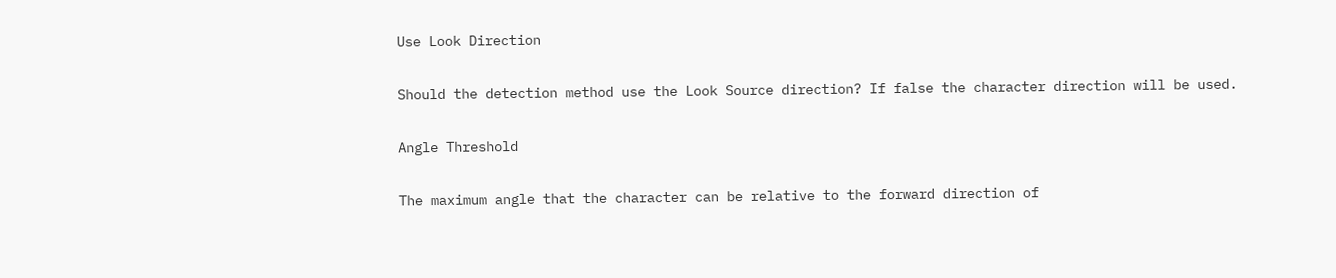Use Look Direction

Should the detection method use the Look Source direction? If false the character direction will be used.

Angle Threshold

The maximum angle that the character can be relative to the forward direction of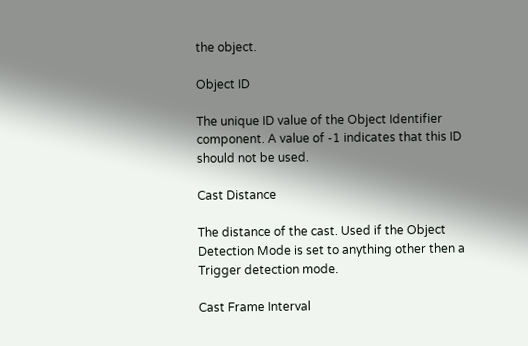the object.

Object ID

The unique ID value of the Object Identifier component. A value of -1 indicates that this ID should not be used.

Cast Distance

The distance of the cast. Used if the Object Detection Mode is set to anything other then a Trigger detection mode.

Cast Frame Interval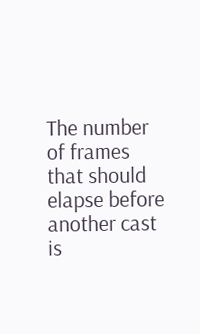The number of frames that should elapse before another cast is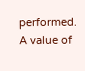performed. A value of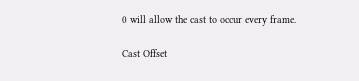0 will allow the cast to occur every frame.

Cast Offset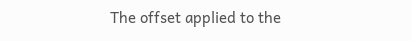The offset applied to the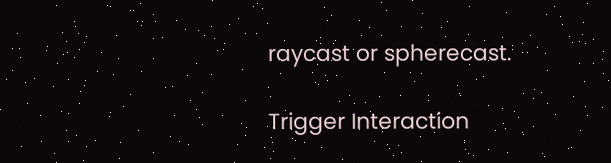raycast or spherecast.

Trigger Interaction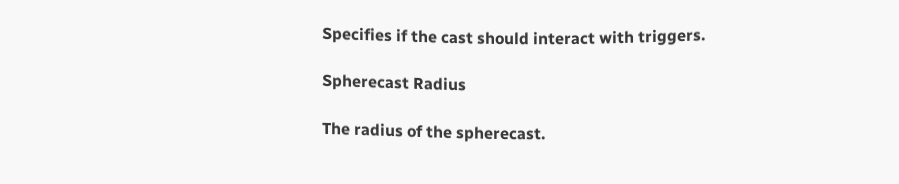Specifies if the cast should interact with triggers.

Spherecast Radius

The radius of the spherecast.